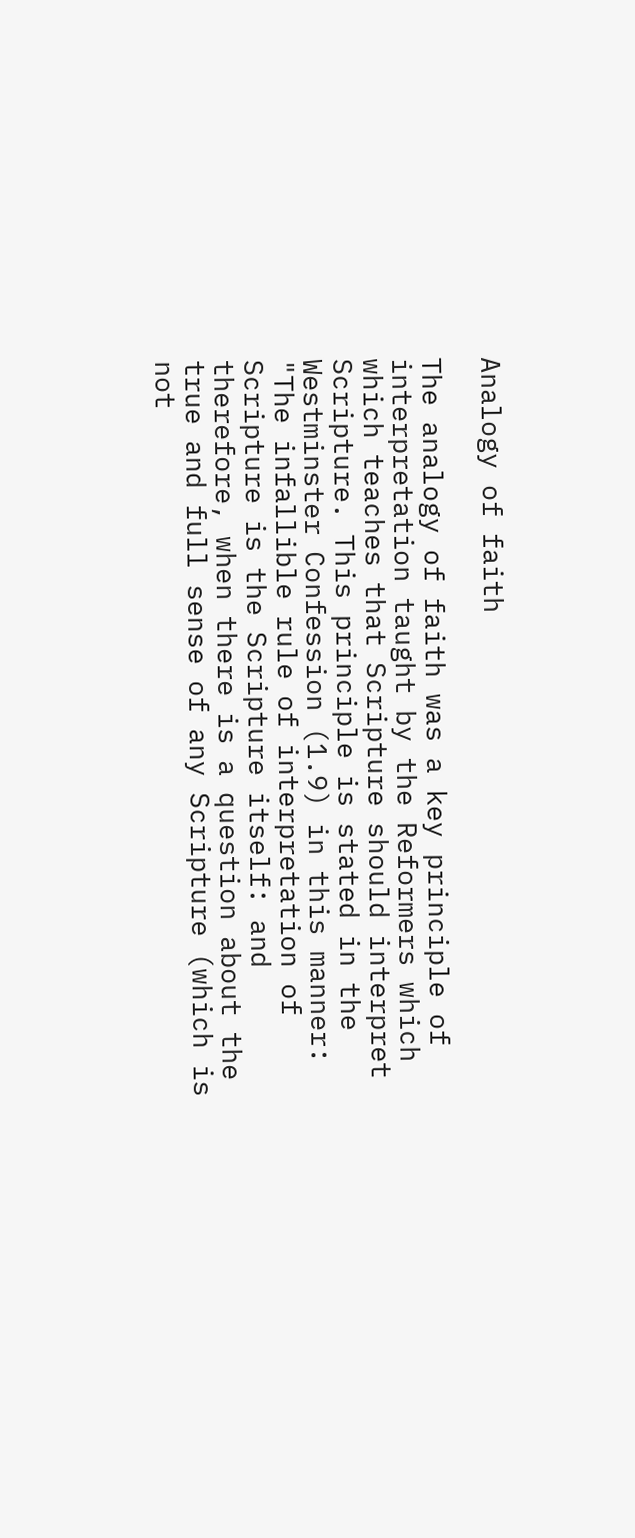Analogy of faith

The analogy of faith was a key principle of interpretation taught by the Reformers which which teaches that Scripture should interpret Scripture. This principle is stated in the Westminster Confession (1.9) in this manner: "The infallible rule of interpretation of Scripture is the Scripture itself: and therefore, when there is a question about the true and full sense of any Scripture (which is not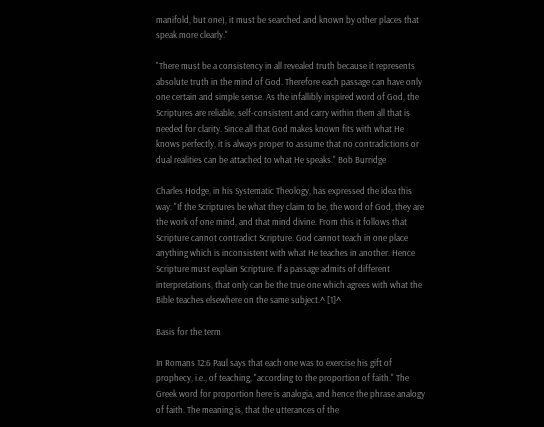manifold, but one), it must be searched and known by other places that speak more clearly."

"There must be a consistency in all revealed truth because it represents absolute truth in the mind of God. Therefore each passage can have only one certain and simple sense. As the infallibly inspired word of God, the Scriptures are reliable, self-consistent and carry within them all that is needed for clarity. Since all that God makes known fits with what He knows perfectly, it is always proper to assume that no contradictions or dual realities can be attached to what He speaks." Bob Burridge

Charles Hodge, in his Systematic Theology, has expressed the idea this way: "If the Scriptures be what they claim to be, the word of God, they are the work of one mind, and that mind divine. From this it follows that Scripture cannot contradict Scripture. God cannot teach in one place anything which is inconsistent with what He teaches in another. Hence Scripture must explain Scripture. If a passage admits of different interpretations, that only can be the true one which agrees with what the Bible teaches elsewhere on the same subject.^ [1]^

Basis for the term

In Romans 12:6 Paul says that each one was to exercise his gift of prophecy, i.e., of teaching, "according to the proportion of faith." The Greek word for proportion here is analogia, and hence the phrase analogy of faith. The meaning is, that the utterances of the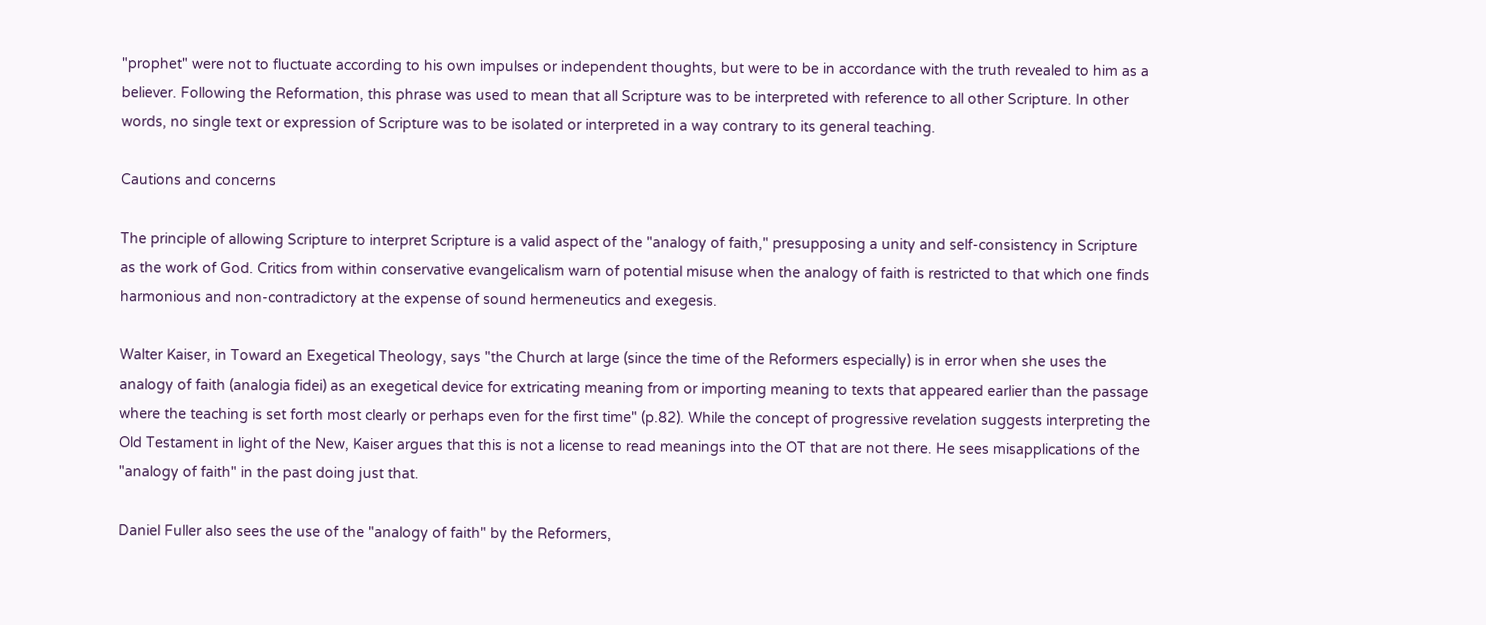"prophet" were not to fluctuate according to his own impulses or independent thoughts, but were to be in accordance with the truth revealed to him as a believer. Following the Reformation, this phrase was used to mean that all Scripture was to be interpreted with reference to all other Scripture. In other words, no single text or expression of Scripture was to be isolated or interpreted in a way contrary to its general teaching.

Cautions and concerns

The principle of allowing Scripture to interpret Scripture is a valid aspect of the "analogy of faith," presupposing a unity and self-consistency in Scripture as the work of God. Critics from within conservative evangelicalism warn of potential misuse when the analogy of faith is restricted to that which one finds harmonious and non-contradictory at the expense of sound hermeneutics and exegesis.

Walter Kaiser, in Toward an Exegetical Theology, says "the Church at large (since the time of the Reformers especially) is in error when she uses the analogy of faith (analogia fidei) as an exegetical device for extricating meaning from or importing meaning to texts that appeared earlier than the passage where the teaching is set forth most clearly or perhaps even for the first time" (p.82). While the concept of progressive revelation suggests interpreting the Old Testament in light of the New, Kaiser argues that this is not a license to read meanings into the OT that are not there. He sees misapplications of the "analogy of faith" in the past doing just that.

Daniel Fuller also sees the use of the "analogy of faith" by the Reformers,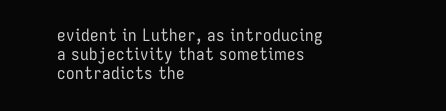evident in Luther, as introducing a subjectivity that sometimes contradicts the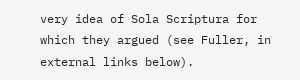very idea of Sola Scriptura for which they argued (see Fuller, in external links below).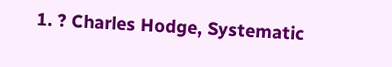1. ? Charles Hodge, Systematic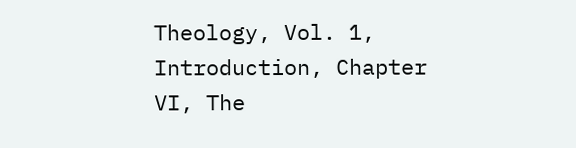Theology, Vol. 1, Introduction, Chapter VI, The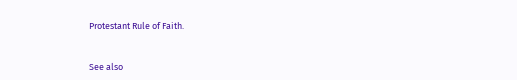Protestant Rule of Faith.


See also